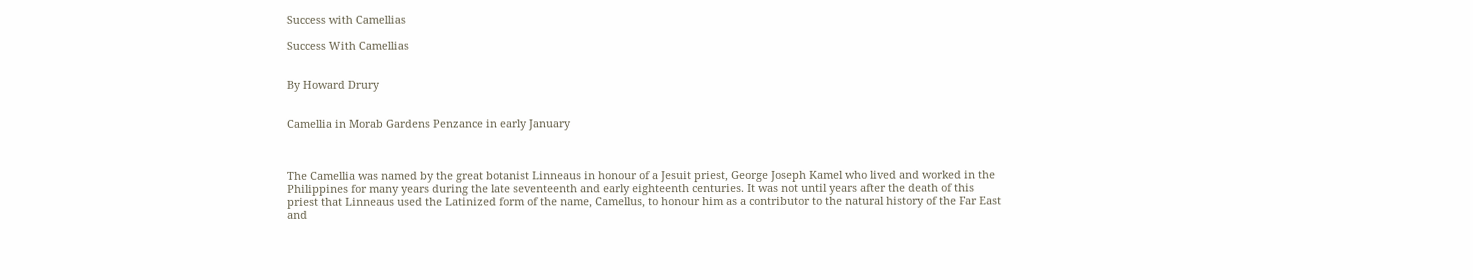Success with Camellias

Success With Camellias


By Howard Drury


Camellia in Morab Gardens Penzance in early January



The Camellia was named by the great botanist Linneaus in honour of a Jesuit priest, George Joseph Kamel who lived and worked in the Philippines for many years during the late seventeenth and early eighteenth centuries. It was not until years after the death of this priest that Linneaus used the Latinized form of the name, Camellus, to honour him as a contributor to the natural history of the Far East and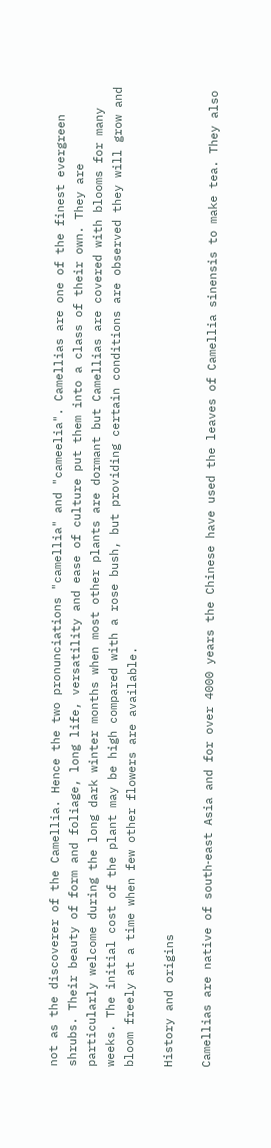not as the discoverer of the Camellia. Hence the two pronunciations "camellia" and "cameelia". Camellias are one of the finest evergreen shrubs. Their beauty of form and foliage, long life, versatility and ease of culture put them into a class of their own. They are particularly welcome during the long dark winter months when most other plants are dormant but Camellias are covered with blooms for many weeks. The initial cost of the plant may be high compared with a rose bush, but providing certain conditions are observed they will grow and bloom freely at a time when few other flowers are available.

History and origins

Camellias are native of south‑east Asia and for over 4000 years the Chinese have used the leaves of Camellia sinensis to make tea. They also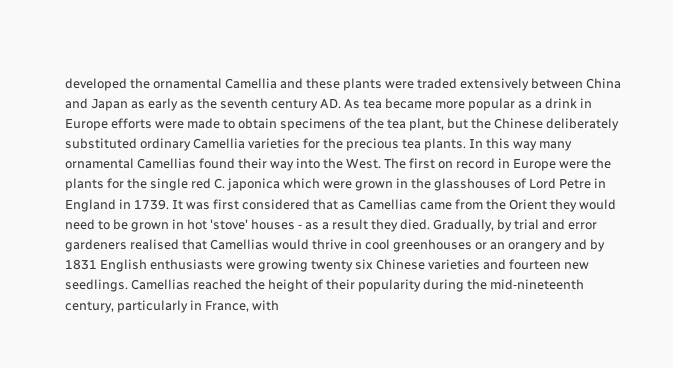developed the ornamental Camellia and these plants were traded extensively between China and Japan as early as the seventh century AD. As tea became more popular as a drink in Europe efforts were made to obtain specimens of the tea plant, but the Chinese deliberately substituted ordinary Camellia varieties for the precious tea plants. In this way many ornamental Camellias found their way into the West. The first on record in Europe were the plants for the single red C. japonica which were grown in the glasshouses of Lord Petre in England in 1739. It was first considered that as Camellias came from the Orient they would need to be grown in hot 'stove' houses ‑ as a result they died. Gradually, by trial and error gardeners realised that Camellias would thrive in cool greenhouses or an orangery and by 1831 English enthusiasts were growing twenty six Chinese varieties and fourteen new seedlings. Camellias reached the height of their popularity during the mid‑nineteenth century, particularly in France, with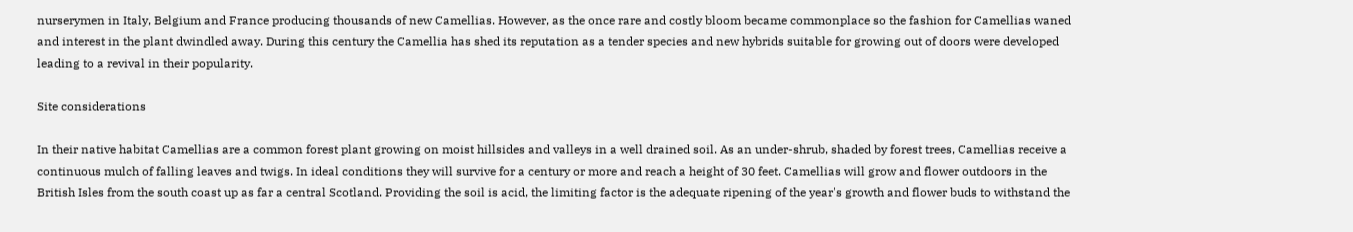nurserymen in Italy, Belgium and France producing thousands of new Camellias. However, as the once rare and costly bloom became commonplace so the fashion for Camellias waned and interest in the plant dwindled away. During this century the Camellia has shed its reputation as a tender species and new hybrids suitable for growing out of doors were developed leading to a revival in their popularity.

Site considerations

In their native habitat Camellias are a common forest plant growing on moist hillsides and valleys in a well drained soil. As an under-shrub, shaded by forest trees, Camellias receive a continuous mulch of falling leaves and twigs. In ideal conditions they will survive for a century or more and reach a height of 30 feet. Camellias will grow and flower outdoors in the British Isles from the south coast up as far a central Scotland. Providing the soil is acid, the limiting factor is the adequate ripening of the year's growth and flower buds to withstand the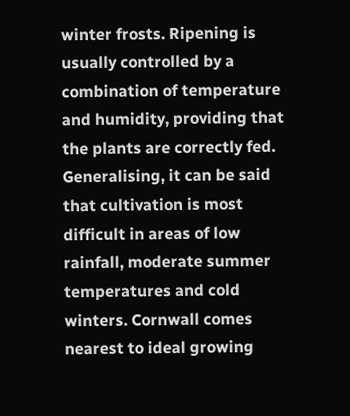winter frosts. Ripening is usually controlled by a combination of temperature and humidity, providing that the plants are correctly fed. Generalising, it can be said that cultivation is most difficult in areas of low rainfall, moderate summer temperatures and cold winters. Cornwall comes nearest to ideal growing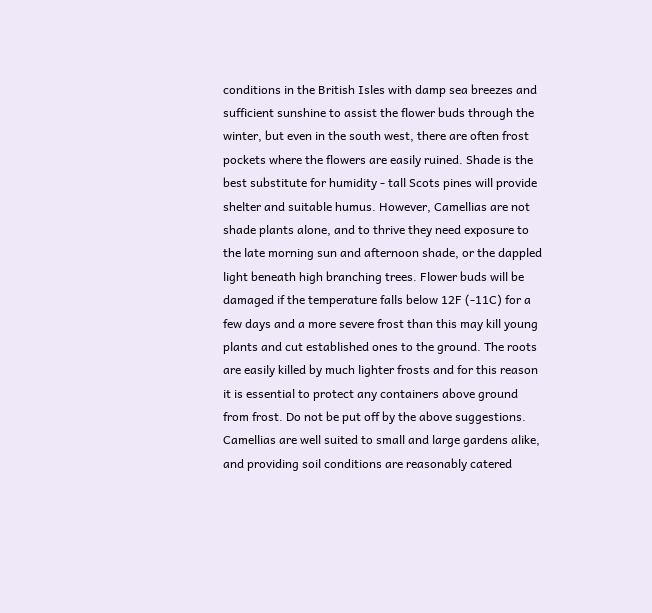conditions in the British Isles with damp sea breezes and sufficient sunshine to assist the flower buds through the winter, but even in the south west, there are often frost pockets where the flowers are easily ruined. Shade is the best substitute for humidity ‑ tall Scots pines will provide shelter and suitable humus. However, Camellias are not shade plants alone, and to thrive they need exposure to the late morning sun and afternoon shade, or the dappled light beneath high branching trees. Flower buds will be damaged if the temperature falls below 12F (‑11C) for a few days and a more severe frost than this may kill young plants and cut established ones to the ground. The roots are easily killed by much lighter frosts and for this reason it is essential to protect any containers above ground from frost. Do not be put off by the above suggestions. Camellias are well suited to small and large gardens alike, and providing soil conditions are reasonably catered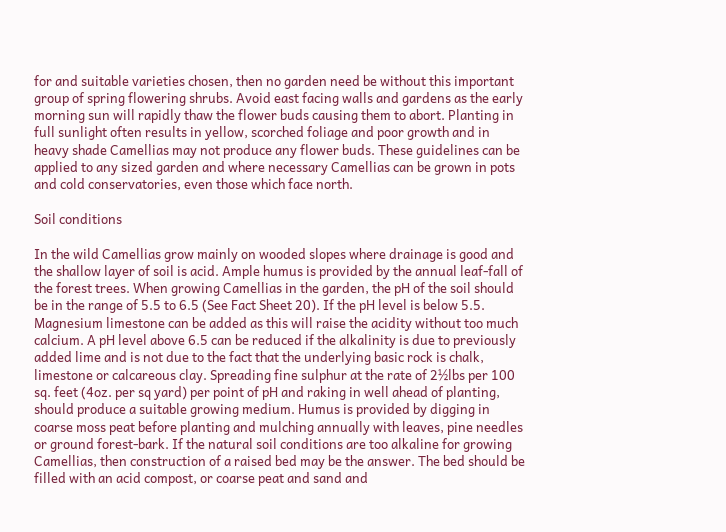for and suitable varieties chosen, then no garden need be without this important group of spring flowering shrubs. Avoid east facing walls and gardens as the early morning sun will rapidly thaw the flower buds causing them to abort. Planting in full sunlight often results in yellow, scorched foliage and poor growth and in heavy shade Camellias may not produce any flower buds. These guidelines can be applied to any sized garden and where necessary Camellias can be grown in pots and cold conservatories, even those which face north.

Soil conditions

In the wild Camellias grow mainly on wooded slopes where drainage is good and the shallow layer of soil is acid. Ample humus is provided by the annual leaf‑fall of the forest trees. When growing Camellias in the garden, the pH of the soil should be in the range of 5.5 to 6.5 (See Fact Sheet 20). If the pH level is below 5.5. Magnesium limestone can be added as this will raise the acidity without too much calcium. A pH level above 6.5 can be reduced if the alkalinity is due to previously added lime and is not due to the fact that the underlying basic rock is chalk, limestone or calcareous clay. Spreading fine sulphur at the rate of 2½lbs per 100 sq. feet (4oz. per sq yard) per point of pH and raking in well ahead of planting, should produce a suitable growing medium. Humus is provided by digging in coarse moss peat before planting and mulching annually with leaves, pine needles or ground forest‑bark. If the natural soil conditions are too alkaline for growing Camellias, then construction of a raised bed may be the answer. The bed should be filled with an acid compost, or coarse peat and sand and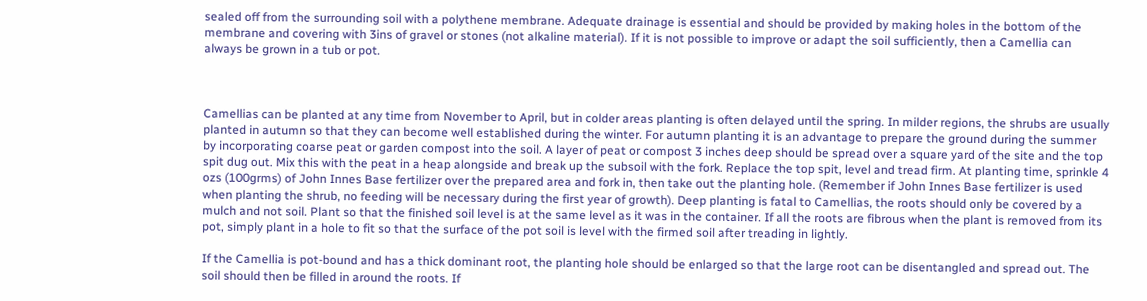sealed off from the surrounding soil with a polythene membrane. Adequate drainage is essential and should be provided by making holes in the bottom of the membrane and covering with 3ins of gravel or stones (not alkaline material). If it is not possible to improve or adapt the soil sufficiently, then a Camellia can always be grown in a tub or pot.



Camellias can be planted at any time from November to April, but in colder areas planting is often delayed until the spring. In milder regions, the shrubs are usually planted in autumn so that they can become well established during the winter. For autumn planting it is an advantage to prepare the ground during the summer by incorporating coarse peat or garden compost into the soil. A layer of peat or compost 3 inches deep should be spread over a square yard of the site and the top spit dug out. Mix this with the peat in a heap alongside and break up the subsoil with the fork. Replace the top spit, level and tread firm. At planting time, sprinkle 4 ozs (100grms) of John Innes Base fertilizer over the prepared area and fork in, then take out the planting hole. (Remember if John Innes Base fertilizer is used when planting the shrub, no feeding will be necessary during the first year of growth). Deep planting is fatal to Camellias, the roots should only be covered by a mulch and not soil. Plant so that the finished soil level is at the same level as it was in the container. If all the roots are fibrous when the plant is removed from its pot, simply plant in a hole to fit so that the surface of the pot soil is level with the firmed soil after treading in lightly.

If the Camellia is pot-bound and has a thick dominant root, the planting hole should be enlarged so that the large root can be disentangled and spread out. The soil should then be filled in around the roots. If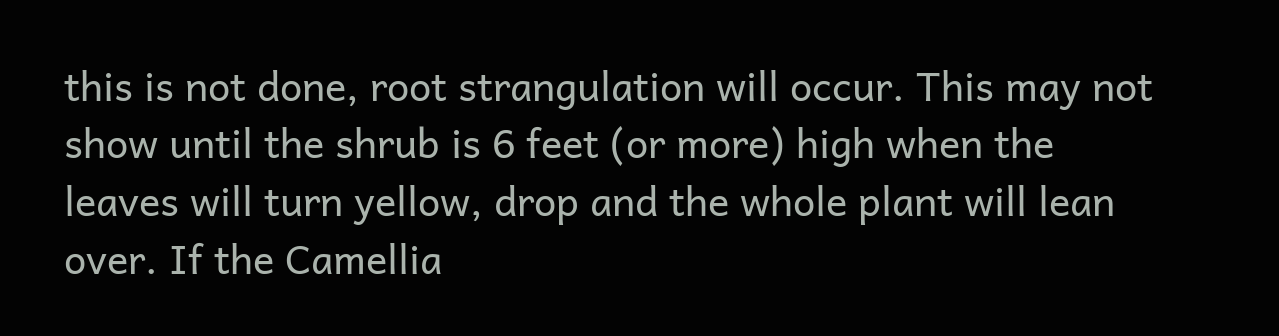this is not done, root strangulation will occur. This may not show until the shrub is 6 feet (or more) high when the leaves will turn yellow, drop and the whole plant will lean over. If the Camellia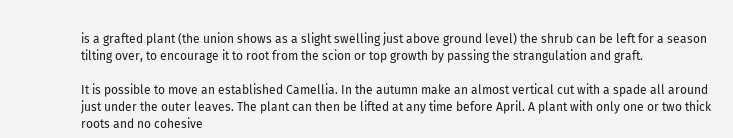is a grafted plant (the union shows as a slight swelling just above ground level) the shrub can be left for a season tilting over, to encourage it to root from the scion or top growth by passing the strangulation and graft.

It is possible to move an established Camellia. In the autumn make an almost vertical cut with a spade all around just under the outer leaves. The plant can then be lifted at any time before April. A plant with only one or two thick roots and no cohesive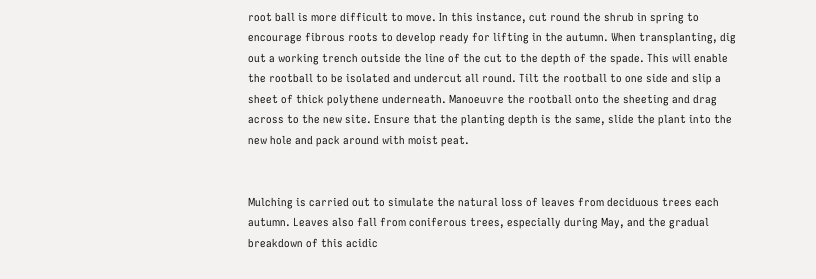root ball is more difficult to move. In this instance, cut round the shrub in spring to encourage fibrous roots to develop ready for lifting in the autumn. When transplanting, dig out a working trench outside the line of the cut to the depth of the spade. This will enable the rootball to be isolated and undercut all round. Tilt the rootball to one side and slip a sheet of thick polythene underneath. Manoeuvre the rootball onto the sheeting and drag across to the new site. Ensure that the planting depth is the same, slide the plant into the new hole and pack around with moist peat.


Mulching is carried out to simulate the natural loss of leaves from deciduous trees each autumn. Leaves also fall from coniferous trees, especially during May, and the gradual breakdown of this acidic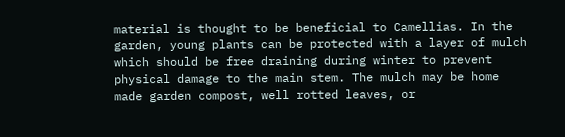material is thought to be beneficial to Camellias. In the garden, young plants can be protected with a layer of mulch which should be free draining during winter to prevent physical damage to the main stem. The mulch may be home made garden compost, well rotted leaves, or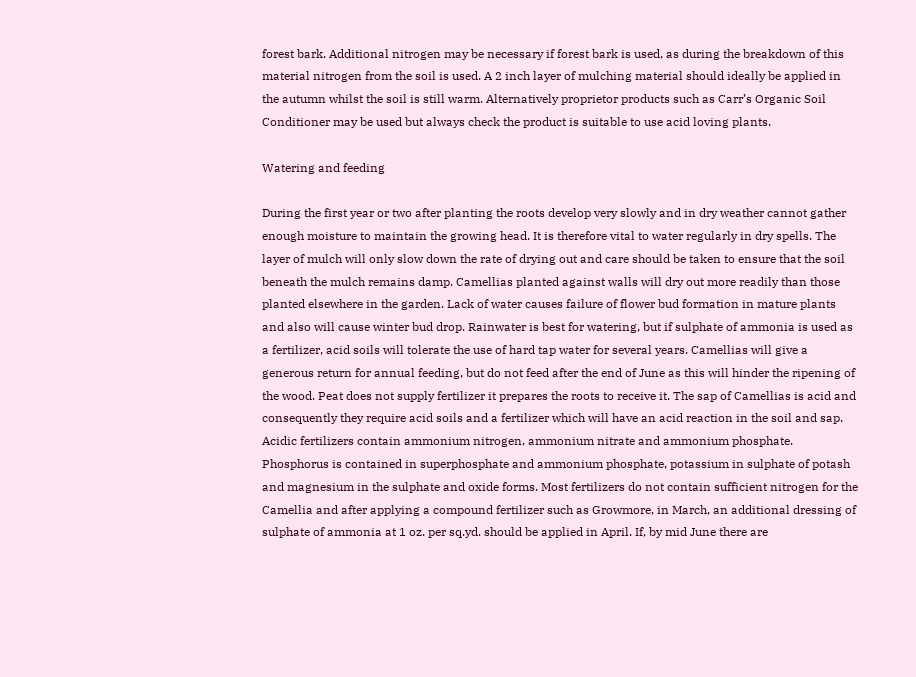forest bark. Additional nitrogen may be necessary if forest bark is used, as during the breakdown of this material nitrogen from the soil is used. A 2 inch layer of mulching material should ideally be applied in the autumn whilst the soil is still warm. Alternatively proprietor products such as Carr’s Organic Soil Conditioner may be used but always check the product is suitable to use acid loving plants.

Watering and feeding

During the first year or two after planting the roots develop very slowly and in dry weather cannot gather enough moisture to maintain the growing head. It is therefore vital to water regularly in dry spells. The layer of mulch will only slow down the rate of drying out and care should be taken to ensure that the soil beneath the mulch remains damp. Camellias planted against walls will dry out more readily than those planted elsewhere in the garden. Lack of water causes failure of flower bud formation in mature plants and also will cause winter bud drop. Rainwater is best for watering, but if sulphate of ammonia is used as a fertilizer, acid soils will tolerate the use of hard tap water for several years. Camellias will give a generous return for annual feeding, but do not feed after the end of June as this will hinder the ripening of the wood. Peat does not supply fertilizer it prepares the roots to receive it. The sap of Camellias is acid and consequently they require acid soils and a fertilizer which will have an acid reaction in the soil and sap. Acidic fertilizers contain ammonium nitrogen, ammonium nitrate and ammonium phosphate. Phosphorus is contained in superphosphate and ammonium phosphate, potassium in sulphate of potash and magnesium in the sulphate and oxide forms. Most fertilizers do not contain sufficient nitrogen for the Camellia and after applying a compound fertilizer such as Growmore, in March, an additional dressing of sulphate of ammonia at 1 oz. per sq.yd. should be applied in April. If, by mid June there are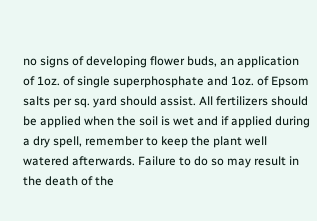no signs of developing flower buds, an application of 1oz. of single superphosphate and 1oz. of Epsom salts per sq. yard should assist. All fertilizers should be applied when the soil is wet and if applied during a dry spell, remember to keep the plant well watered afterwards. Failure to do so may result in the death of the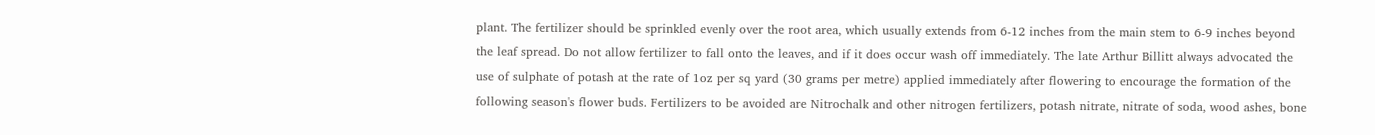plant. The fertilizer should be sprinkled evenly over the root area, which usually extends from 6‑12 inches from the main stem to 6‑9 inches beyond the leaf spread. Do not allow fertilizer to fall onto the leaves, and if it does occur wash off immediately. The late Arthur Billitt always advocated the use of sulphate of potash at the rate of 1oz per sq yard (30 grams per metre) applied immediately after flowering to encourage the formation of the following season's flower buds. Fertilizers to be avoided are Nitrochalk and other nitrogen fertilizers, potash nitrate, nitrate of soda, wood ashes, bone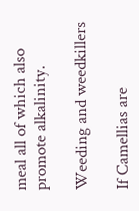meal all of which also promote alkalinity.

Weeding and weedkillers

If Camellias are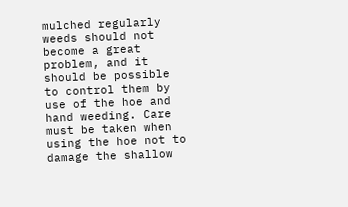mulched regularly weeds should not become a great problem, and it should be possible to control them by use of the hoe and hand weeding. Care must be taken when using the hoe not to damage the shallow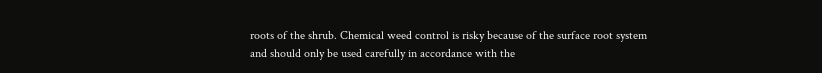roots of the shrub. Chemical weed control is risky because of the surface root system and should only be used carefully in accordance with the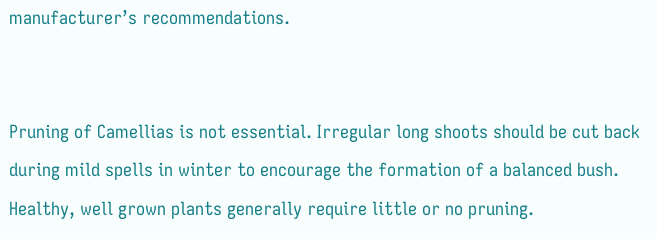manufacturer’s recommendations.


Pruning of Camellias is not essential. Irregular long shoots should be cut back during mild spells in winter to encourage the formation of a balanced bush. Healthy, well grown plants generally require little or no pruning.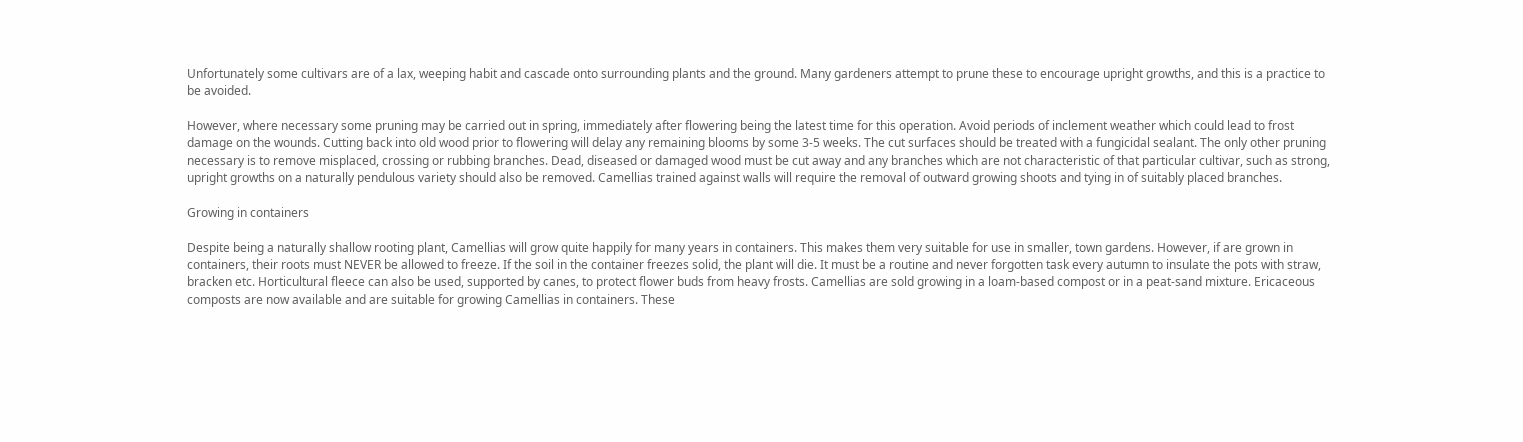Unfortunately some cultivars are of a lax, weeping habit and cascade onto surrounding plants and the ground. Many gardeners attempt to prune these to encourage upright growths, and this is a practice to be avoided.

However, where necessary some pruning may be carried out in spring, immediately after flowering being the latest time for this operation. Avoid periods of inclement weather which could lead to frost damage on the wounds. Cutting back into old wood prior to flowering will delay any remaining blooms by some 3‑5 weeks. The cut surfaces should be treated with a fungicidal sealant. The only other pruning necessary is to remove misplaced, crossing or rubbing branches. Dead, diseased or damaged wood must be cut away and any branches which are not characteristic of that particular cultivar, such as strong, upright growths on a naturally pendulous variety should also be removed. Camellias trained against walls will require the removal of outward growing shoots and tying in of suitably placed branches.

Growing in containers

Despite being a naturally shallow rooting plant, Camellias will grow quite happily for many years in containers. This makes them very suitable for use in smaller, town gardens. However, if are grown in containers, their roots must NEVER be allowed to freeze. If the soil in the container freezes solid, the plant will die. It must be a routine and never forgotten task every autumn to insulate the pots with straw, bracken etc. Horticultural fleece can also be used, supported by canes, to protect flower buds from heavy frosts. Camellias are sold growing in a loam-based compost or in a peat‑sand mixture. Ericaceous composts are now available and are suitable for growing Camellias in containers. These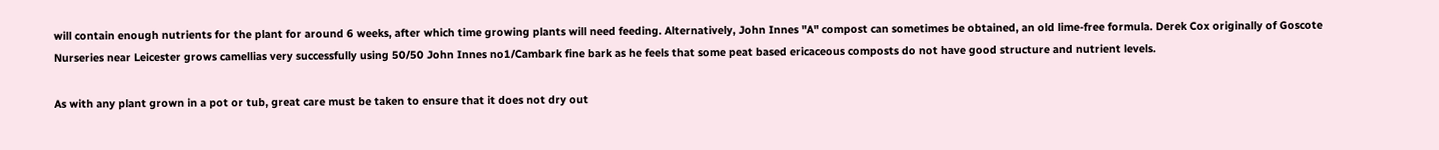will contain enough nutrients for the plant for around 6 weeks, after which time growing plants will need feeding. Alternatively, John Innes "A" compost can sometimes be obtained, an old lime-free formula. Derek Cox originally of Goscote Nurseries near Leicester grows camellias very successfully using 50/50 John Innes no1/Cambark fine bark as he feels that some peat based ericaceous composts do not have good structure and nutrient levels.

As with any plant grown in a pot or tub, great care must be taken to ensure that it does not dry out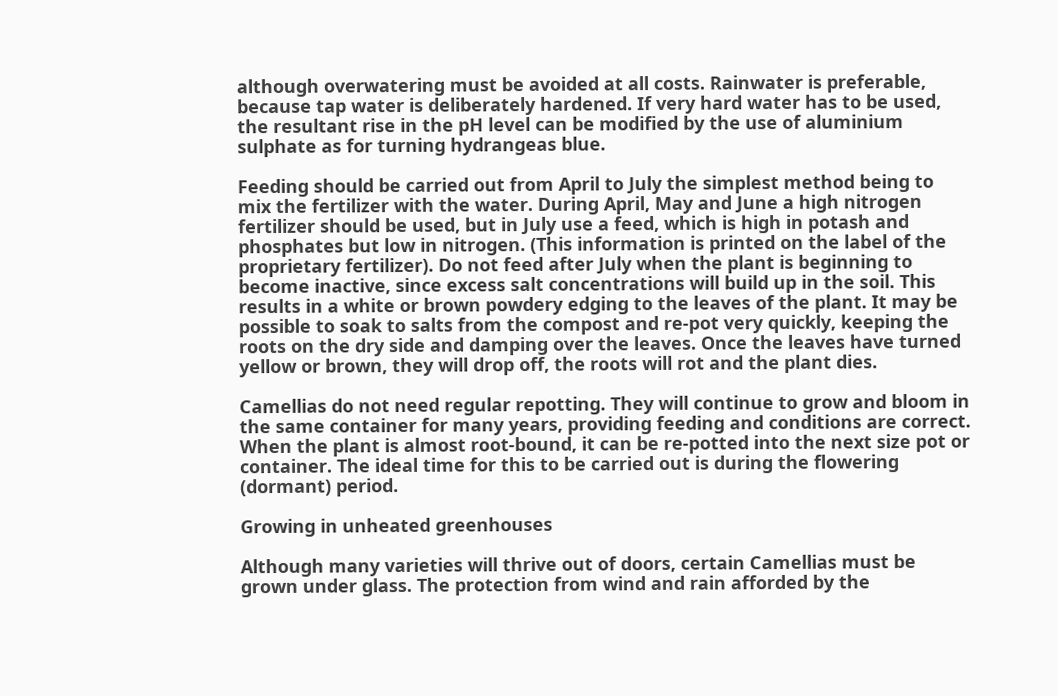although overwatering must be avoided at all costs. Rainwater is preferable, because tap water is deliberately hardened. If very hard water has to be used, the resultant rise in the pH level can be modified by the use of aluminium sulphate as for turning hydrangeas blue.

Feeding should be carried out from April to July the simplest method being to mix the fertilizer with the water. During April, May and June a high nitrogen fertilizer should be used, but in July use a feed, which is high in potash and phosphates but low in nitrogen. (This information is printed on the label of the proprietary fertilizer). Do not feed after July when the plant is beginning to become inactive, since excess salt concentrations will build up in the soil. This results in a white or brown powdery edging to the leaves of the plant. It may be possible to soak to salts from the compost and re‑pot very quickly, keeping the roots on the dry side and damping over the leaves. Once the leaves have turned yellow or brown, they will drop off, the roots will rot and the plant dies.

Camellias do not need regular repotting. They will continue to grow and bloom in the same container for many years, providing feeding and conditions are correct. When the plant is almost root-bound, it can be re-potted into the next size pot or container. The ideal time for this to be carried out is during the flowering (dormant) period.

Growing in unheated greenhouses

Although many varieties will thrive out of doors, certain Camellias must be grown under glass. The protection from wind and rain afforded by the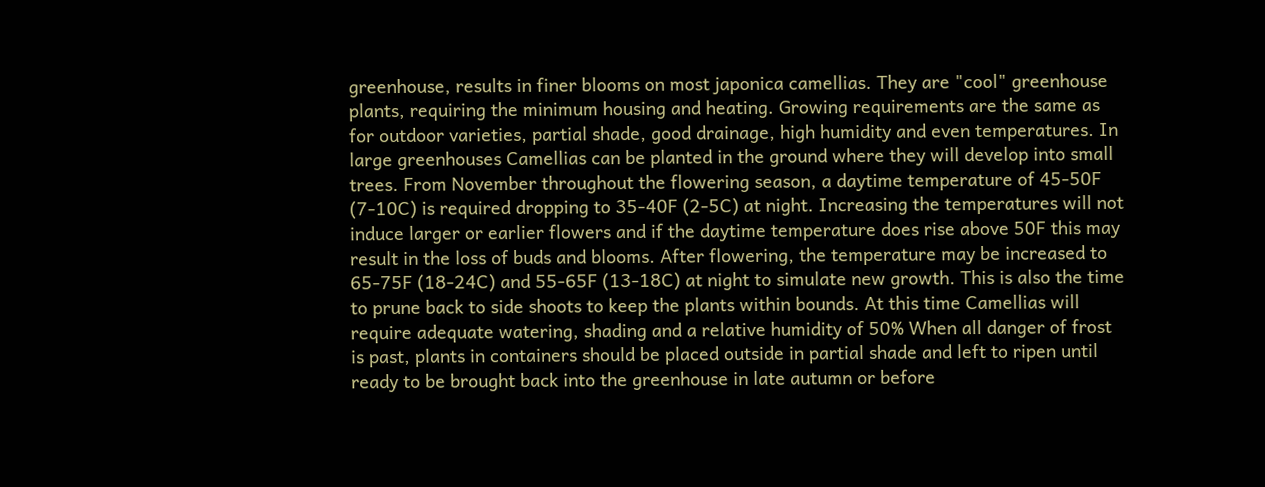greenhouse, results in finer blooms on most japonica camellias. They are "cool" greenhouse plants, requiring the minimum housing and heating. Growing requirements are the same as for outdoor varieties, partial shade, good drainage, high humidity and even temperatures. In large greenhouses Camellias can be planted in the ground where they will develop into small trees. From November throughout the flowering season, a daytime temperature of 45‑50F (7‑10C) is required dropping to 35‑40F (2‑5C) at night. Increasing the temperatures will not induce larger or earlier flowers and if the daytime temperature does rise above 50F this may result in the loss of buds and blooms. After flowering, the temperature may be increased to 65‑75F (18‑24C) and 55‑65F (13‑18C) at night to simulate new growth. This is also the time to prune back to side shoots to keep the plants within bounds. At this time Camellias will require adequate watering, shading and a relative humidity of 50% When all danger of frost is past, plants in containers should be placed outside in partial shade and left to ripen until ready to be brought back into the greenhouse in late autumn or before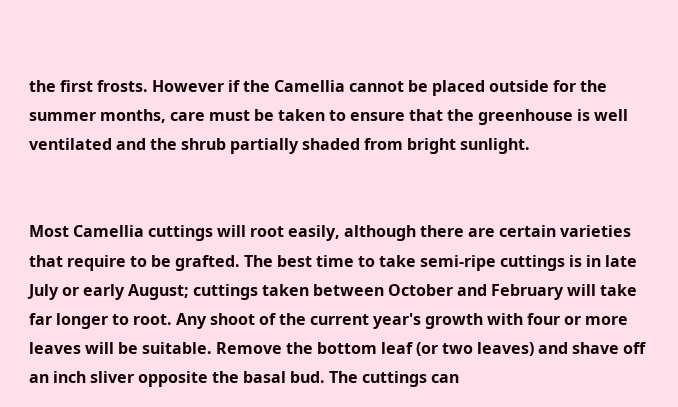the first frosts. However if the Camellia cannot be placed outside for the summer months, care must be taken to ensure that the greenhouse is well ventilated and the shrub partially shaded from bright sunlight.


Most Camellia cuttings will root easily, although there are certain varieties that require to be grafted. The best time to take semi-ripe cuttings is in late July or early August; cuttings taken between October and February will take far longer to root. Any shoot of the current year's growth with four or more leaves will be suitable. Remove the bottom leaf (or two leaves) and shave off an inch sliver opposite the basal bud. The cuttings can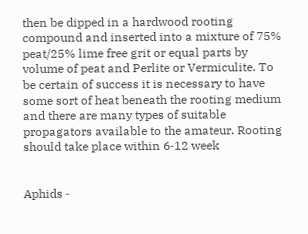then be dipped in a hardwood rooting compound and inserted into a mixture of 75% peat/25% lime free grit or equal parts by volume of peat and Perlite or Vermiculite. To be certain of success it is necessary to have some sort of heat beneath the rooting medium and there are many types of suitable propagators available to the amateur. Rooting should take place within 6‑12 week


Aphids ‑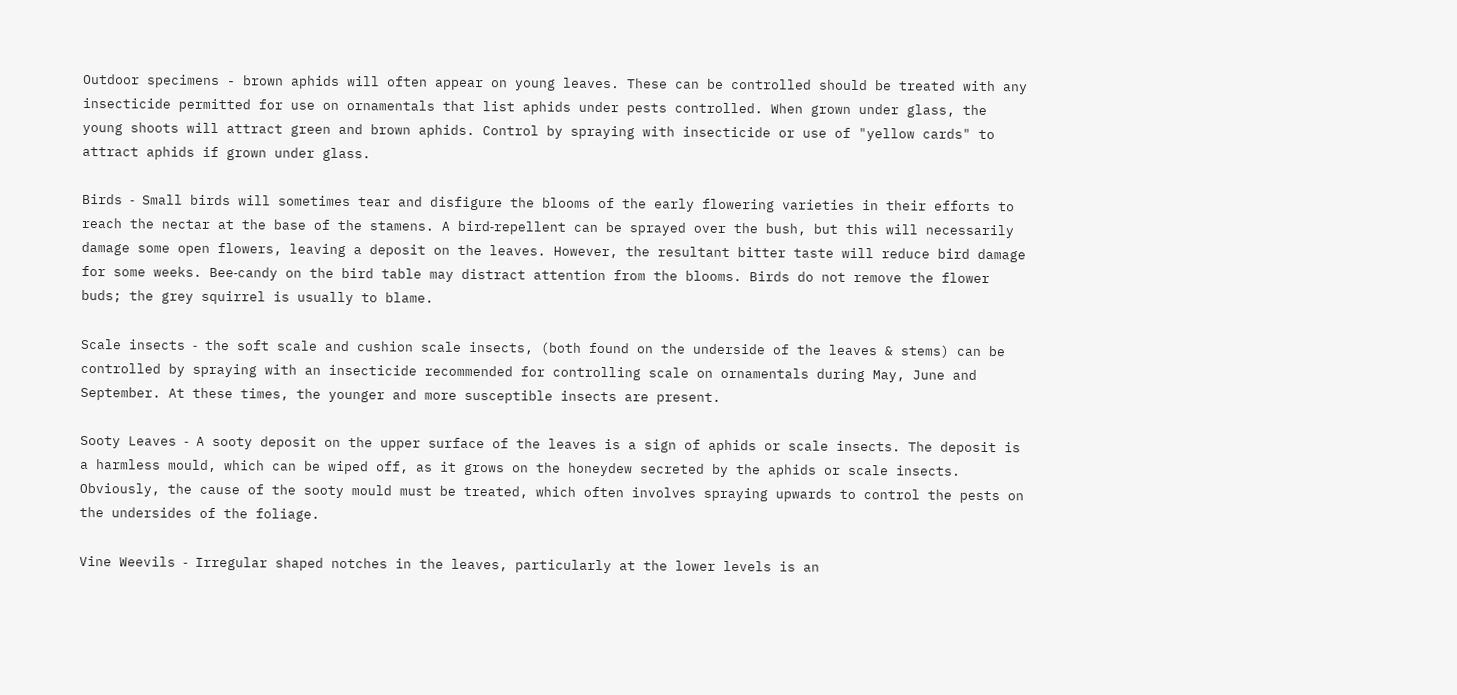Outdoor specimens - brown aphids will often appear on young leaves. These can be controlled should be treated with any insecticide permitted for use on ornamentals that list aphids under pests controlled. When grown under glass, the young shoots will attract green and brown aphids. Control by spraying with insecticide or use of "yellow cards" to attract aphids if grown under glass.

Birds ‑ Small birds will sometimes tear and disfigure the blooms of the early flowering varieties in their efforts to reach the nectar at the base of the stamens. A bird‑repellent can be sprayed over the bush, but this will necessarily damage some open flowers, leaving a deposit on the leaves. However, the resultant bitter taste will reduce bird damage for some weeks. Bee‑candy on the bird table may distract attention from the blooms. Birds do not remove the flower buds; the grey squirrel is usually to blame.

Scale insects ‑ the soft scale and cushion scale insects, (both found on the underside of the leaves & stems) can be controlled by spraying with an insecticide recommended for controlling scale on ornamentals during May, June and September. At these times, the younger and more susceptible insects are present.

Sooty Leaves ‑ A sooty deposit on the upper surface of the leaves is a sign of aphids or scale insects. The deposit is a harmless mould, which can be wiped off, as it grows on the honeydew secreted by the aphids or scale insects. Obviously, the cause of the sooty mould must be treated, which often involves spraying upwards to control the pests on the undersides of the foliage.

Vine Weevils ‑ Irregular shaped notches in the leaves, particularly at the lower levels is an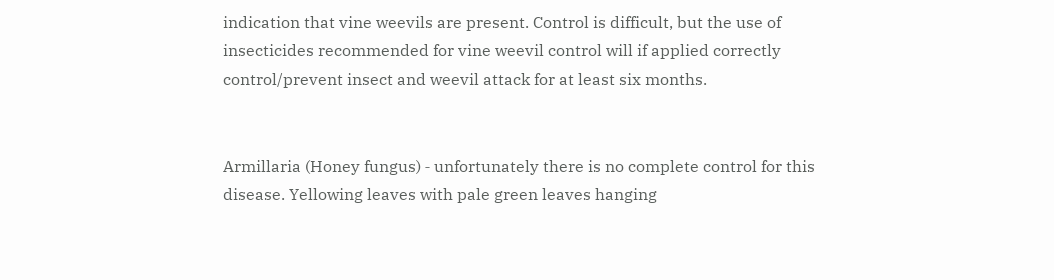indication that vine weevils are present. Control is difficult, but the use of insecticides recommended for vine weevil control will if applied correctly control/prevent insect and weevil attack for at least six months.


Armillaria (Honey fungus) ‑ unfortunately there is no complete control for this disease. Yellowing leaves with pale green leaves hanging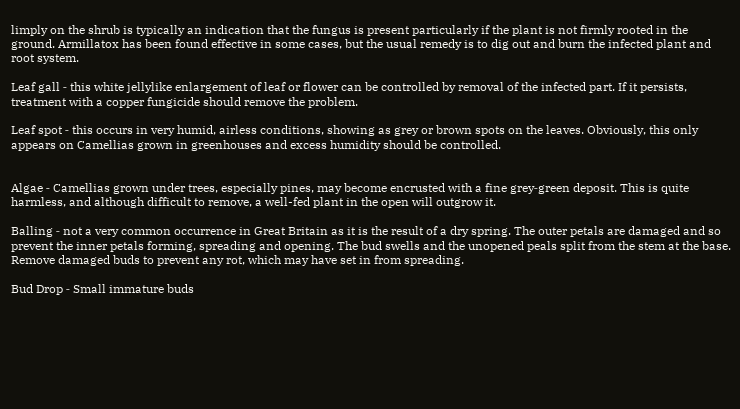limply on the shrub is typically an indication that the fungus is present particularly if the plant is not firmly rooted in the ground. Armillatox has been found effective in some cases, but the usual remedy is to dig out and burn the infected plant and root system.

Leaf gall ‑ this white jellylike enlargement of leaf or flower can be controlled by removal of the infected part. If it persists, treatment with a copper fungicide should remove the problem.

Leaf spot ‑ this occurs in very humid, airless conditions, showing as grey or brown spots on the leaves. Obviously, this only appears on Camellias grown in greenhouses and excess humidity should be controlled.


Algae ‑ Camellias grown under trees, especially pines, may become encrusted with a fine grey‑green deposit. This is quite harmless, and although difficult to remove, a well-fed plant in the open will outgrow it.

Balling ‑ not a very common occurrence in Great Britain as it is the result of a dry spring. The outer petals are damaged and so prevent the inner petals forming, spreading and opening. The bud swells and the unopened peals split from the stem at the base. Remove damaged buds to prevent any rot, which may have set in from spreading.

Bud Drop ‑ Small immature buds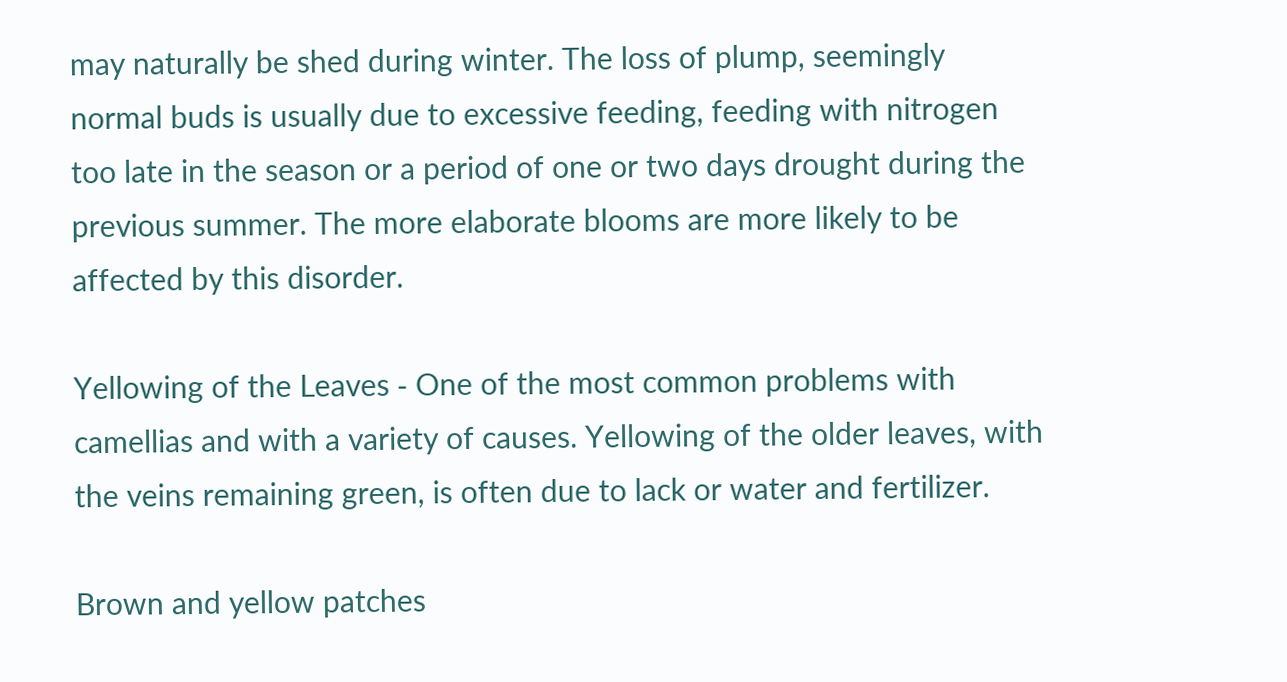may naturally be shed during winter. The loss of plump, seemingly normal buds is usually due to excessive feeding, feeding with nitrogen too late in the season or a period of one or two days drought during the previous summer. The more elaborate blooms are more likely to be affected by this disorder.

Yellowing of the Leaves ‑ One of the most common problems with camellias and with a variety of causes. Yellowing of the older leaves, with the veins remaining green, is often due to lack or water and fertilizer.

Brown and yellow patches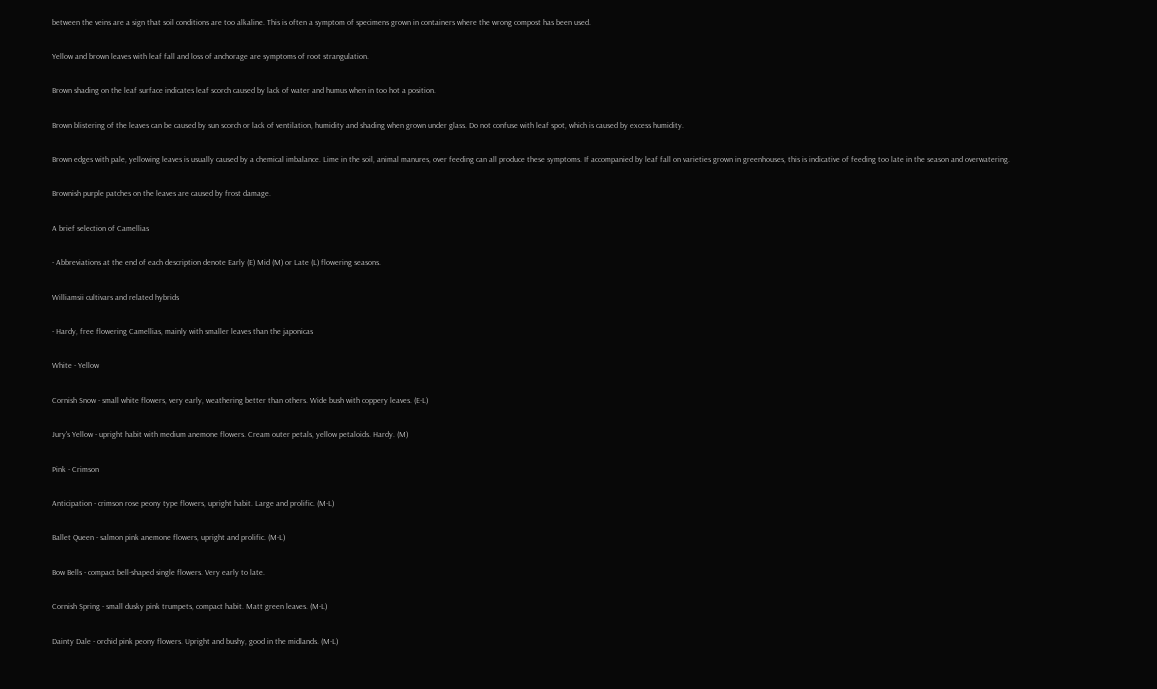between the veins are a sign that soil conditions are too alkaline. This is often a symptom of specimens grown in containers where the wrong compost has been used.

Yellow and brown leaves with leaf fall and loss of anchorage are symptoms of root strangulation.

Brown shading on the leaf surface indicates leaf scorch caused by lack of water and humus when in too hot a position.

Brown blistering of the leaves can be caused by sun scorch or lack of ventilation, humidity and shading when grown under glass. Do not confuse with leaf spot, which is caused by excess humidity.

Brown edges with pale, yellowing leaves is usually caused by a chemical imbalance. Lime in the soil, animal manures, over feeding can all produce these symptoms. If accompanied by leaf fall on varieties grown in greenhouses, this is indicative of feeding too late in the season and overwatering.

Brownish purple patches on the leaves are caused by frost damage.

A brief selection of Camellias

- Abbreviations at the end of each description denote Early (E) Mid (M) or Late (L) flowering seasons.

Williamsii cultivars and related hybrids

- Hardy, free flowering Camellias, mainly with smaller leaves than the japonicas

White - Yellow

Cornish Snow - small white flowers, very early, weathering better than others. Wide bush with coppery leaves. (E-L)

Jury's Yellow - upright habit with medium anemone flowers. Cream outer petals, yellow petaloids. Hardy. (M)

Pink - Crimson

Anticipation - crimson rose peony type flowers, upright habit. Large and prolific. (M-L)

Ballet Queen - salmon pink anemone flowers, upright and prolific. (M-L)

Bow Bells - compact bell-shaped single flowers. Very early to late.

Cornish Spring - small dusky pink trumpets, compact habit. Matt green leaves. (M-L)

Dainty Dale - orchid pink peony flowers. Upright and bushy, good in the midlands. (M-L)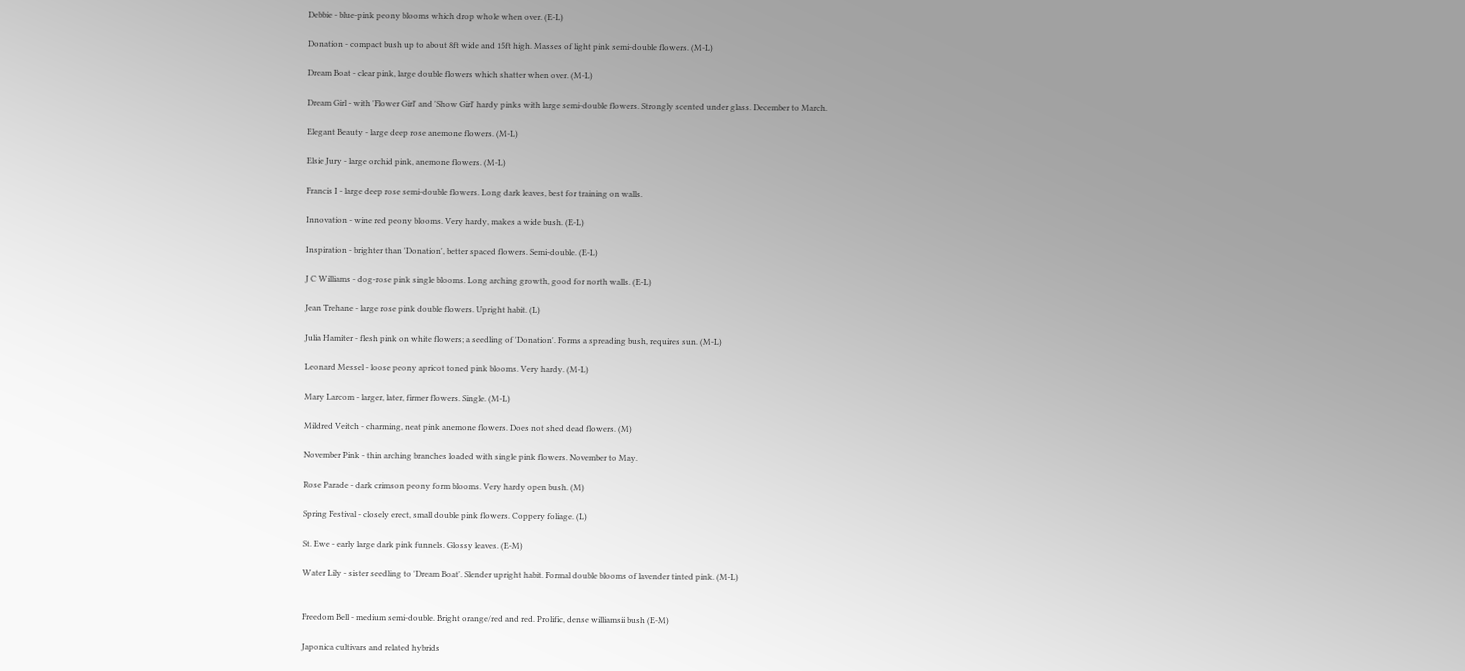Debbie - blue-pink peony blooms which drop whole when over. (E-L)

Donation - compact bush up to about 8ft wide and 15ft high. Masses of light pink semi-double flowers. (M-L)

Dream Boat - clear pink, large double flowers which shatter when over. (M-L)

Dream Girl - with 'Flower Girl' and 'Show Girl' hardy pinks with large semi-double flowers. Strongly scented under glass. December to March.

Elegant Beauty - large deep rose anemone flowers. (M-L)

Elsie Jury - large orchid pink, anemone flowers. (M-L)

Francis I - large deep rose semi-double flowers. Long dark leaves, best for training on walls.

Innovation - wine red peony blooms. Very hardy, makes a wide bush. (E-L)

Inspiration - brighter than 'Donation', better spaced flowers. Semi-double. (E-L)

J C Williams - dog-rose pink single blooms. Long arching growth, good for north walls. (E-L)

Jean Trehane - large rose pink double flowers. Upright habit. (L)

Julia Hamiter - flesh pink on white flowers; a seedling of 'Donation'. Forms a spreading bush, requires sun. (M-L)

Leonard Messel - loose peony apricot toned pink blooms. Very hardy. (M-L)

Mary Larcom - larger, later, firmer flowers. Single. (M-L)

Mildred Veitch - charming, neat pink anemone flowers. Does not shed dead flowers. (M)

November Pink - thin arching branches loaded with single pink flowers. November to May.

Rose Parade - dark crimson peony form blooms. Very hardy open bush. (M)

Spring Festival - closely erect, small double pink flowers. Coppery foliage. (L)

St. Ewe - early large dark pink funnels. Glossy leaves. (E-M)

Water Lily - sister seedling to 'Dream Boat'. Slender upright habit. Formal double blooms of lavender tinted pink. (M-L)


Freedom Bell - medium semi-double. Bright orange/red and red. Prolific, dense williamsii bush (E-M)

Japonica cultivars and related hybrids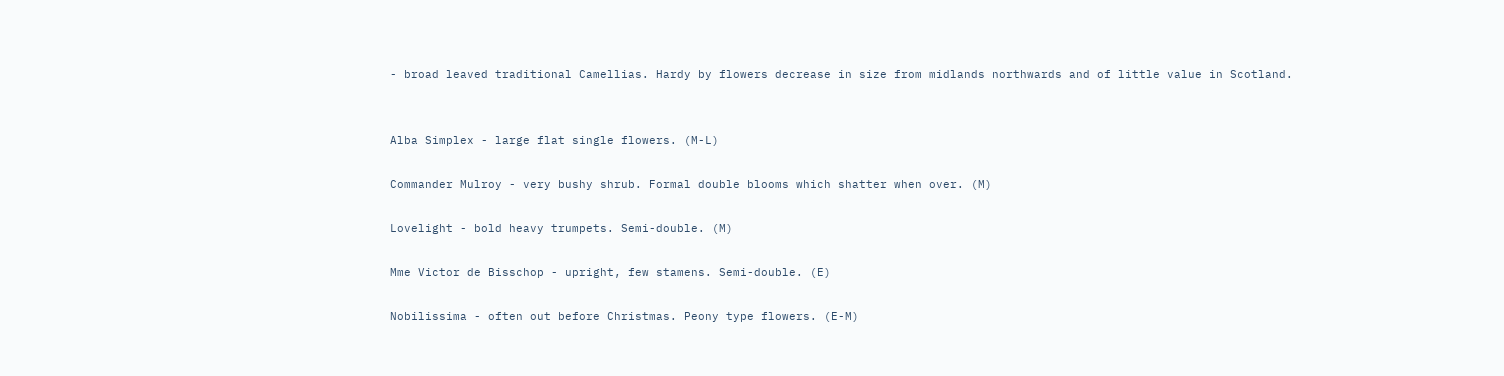- broad leaved traditional Camellias. Hardy by flowers decrease in size from midlands northwards and of little value in Scotland.


Alba Simplex - large flat single flowers. (M-L)

Commander Mulroy - very bushy shrub. Formal double blooms which shatter when over. (M)

Lovelight - bold heavy trumpets. Semi-double. (M)

Mme Victor de Bisschop - upright, few stamens. Semi-double. (E)

Nobilissima - often out before Christmas. Peony type flowers. (E-M)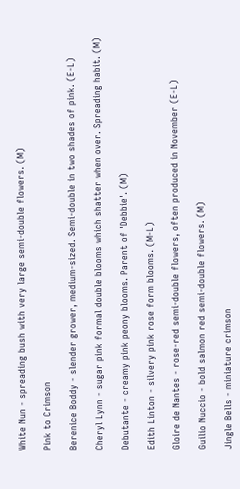White Nun - spreading bush with very large semi-double flowers. (M)

Pink to Crimson

Berenice Boddy - slender grower, medium-sized. Semi-double in two shades of pink. (E-L)

Cheryl Lynn - sugar pink formal double blooms which shatter when over. Spreading habit. (M)

Debutante - creamy pink peony blooms. Parent of 'Debbie'. (M)

Edith Linton - silvery pink rose form blooms. (M-L)

Gloire de Nantes - rose-red semi-double flowers, often produced in November (E-L)

Guilio Nuccio - bold salmon red semi-double flowers. (M)

Jingle Bells - miniature crimson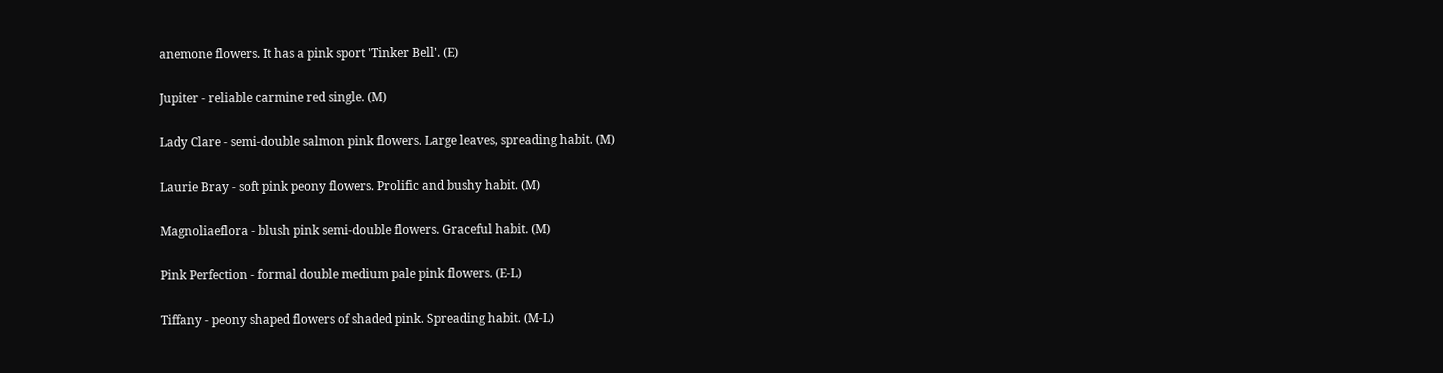anemone flowers. It has a pink sport 'Tinker Bell'. (E)

Jupiter - reliable carmine red single. (M)

Lady Clare - semi-double salmon pink flowers. Large leaves, spreading habit. (M)

Laurie Bray - soft pink peony flowers. Prolific and bushy habit. (M)

Magnoliaeflora - blush pink semi-double flowers. Graceful habit. (M)

Pink Perfection - formal double medium pale pink flowers. (E-L)

Tiffany - peony shaped flowers of shaded pink. Spreading habit. (M-L)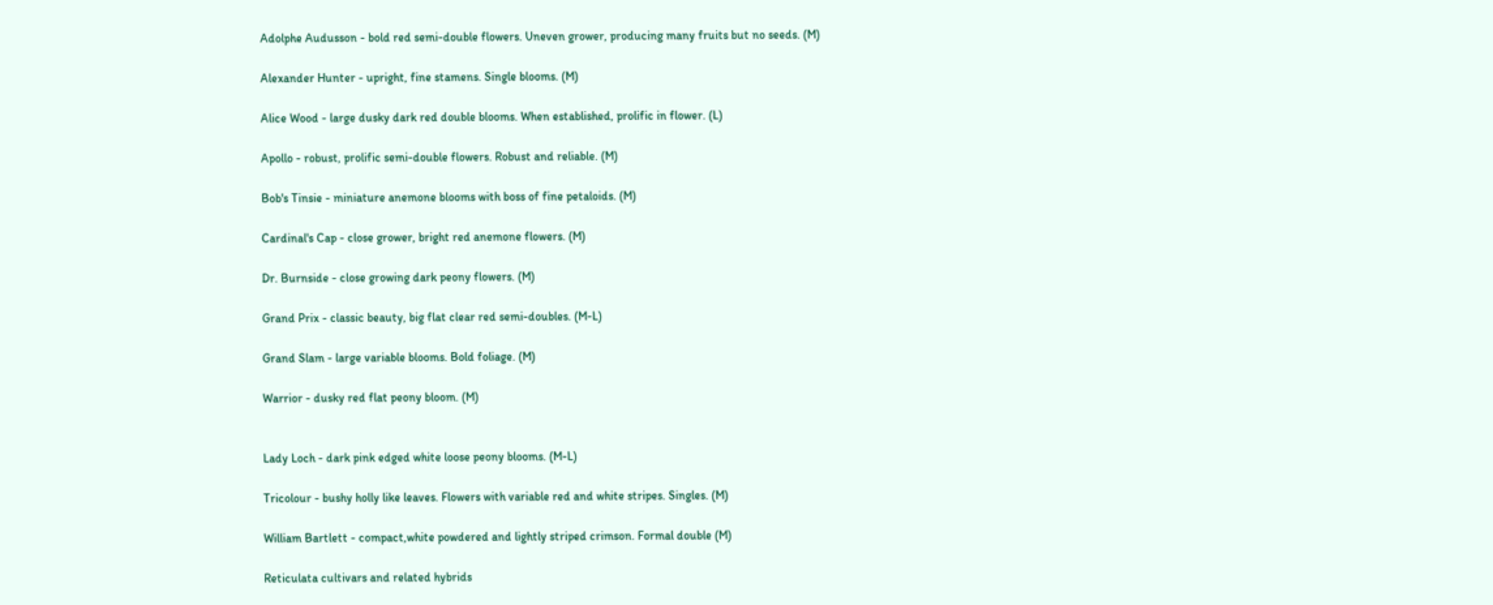Adolphe Audusson - bold red semi-double flowers. Uneven grower, producing many fruits but no seeds. (M)

Alexander Hunter - upright, fine stamens. Single blooms. (M)

Alice Wood - large dusky dark red double blooms. When established, prolific in flower. (L)

Apollo - robust, prolific semi-double flowers. Robust and reliable. (M)

Bob's Tinsie - miniature anemone blooms with boss of fine petaloids. (M)

Cardinal's Cap - close grower, bright red anemone flowers. (M)

Dr. Burnside - close growing dark peony flowers. (M)

Grand Prix - classic beauty, big flat clear red semi-doubles. (M-L)

Grand Slam - large variable blooms. Bold foliage. (M)

Warrior - dusky red flat peony bloom. (M)


Lady Loch - dark pink edged white loose peony blooms. (M-L)

Tricolour - bushy holly like leaves. Flowers with variable red and white stripes. Singles. (M)

William Bartlett - compact,white powdered and lightly striped crimson. Formal double (M)

Reticulata cultivars and related hybrids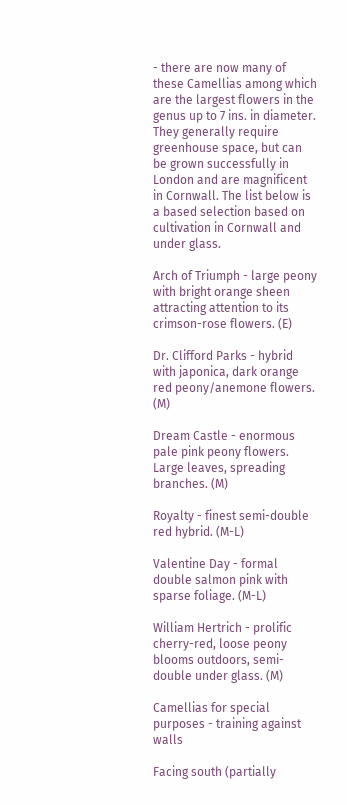- there are now many of these Camellias among which are the largest flowers in the genus up to 7 ins. in diameter. They generally require greenhouse space, but can be grown successfully in London and are magnificent in Cornwall. The list below is a based selection based on cultivation in Cornwall and under glass.

Arch of Triumph - large peony with bright orange sheen attracting attention to its crimson-rose flowers. (E)

Dr. Clifford Parks - hybrid with japonica, dark orange red peony/anemone flowers. (M)

Dream Castle - enormous pale pink peony flowers. Large leaves, spreading branches. (M)

Royalty - finest semi-double red hybrid. (M-L)

Valentine Day - formal double salmon pink with sparse foliage. (M-L)

William Hertrich - prolific cherry-red, loose peony blooms outdoors, semi-double under glass. (M)

Camellias for special purposes - training against walls

Facing south (partially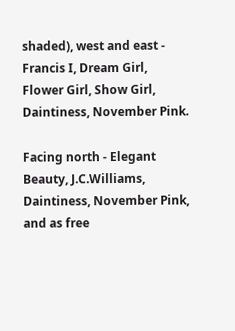shaded), west and east - Francis I, Dream Girl, Flower Girl, Show Girl, Daintiness, November Pink.

Facing north - Elegant Beauty, J.C.Williams, Daintiness, November Pink, and as free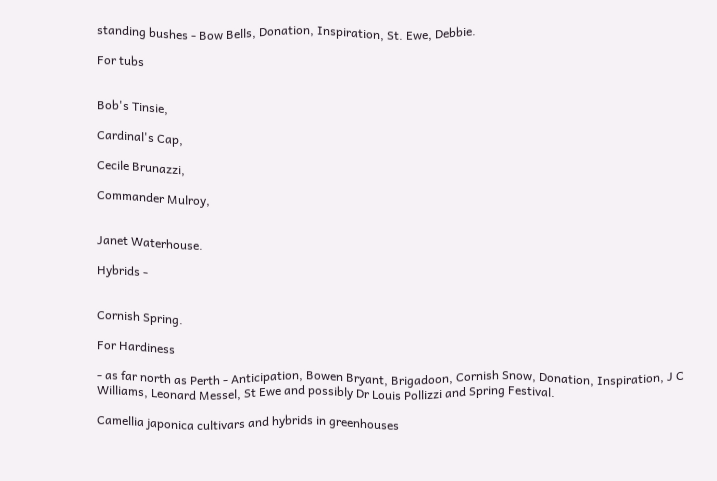standing bushes - Bow Bells, Donation, Inspiration, St. Ewe, Debbie.

For tubs


Bob's Tinsie,

Cardinal's Cap,

Cecile Brunazzi,

Commander Mulroy,


Janet Waterhouse.

Hybrids -


Cornish Spring.

For Hardiness

- as far north as Perth - Anticipation, Bowen Bryant, Brigadoon, Cornish Snow, Donation, Inspiration, J C Williams, Leonard Messel, St Ewe and possibly Dr Louis Pollizzi and Spring Festival.

Camellia japonica cultivars and hybrids in greenhouses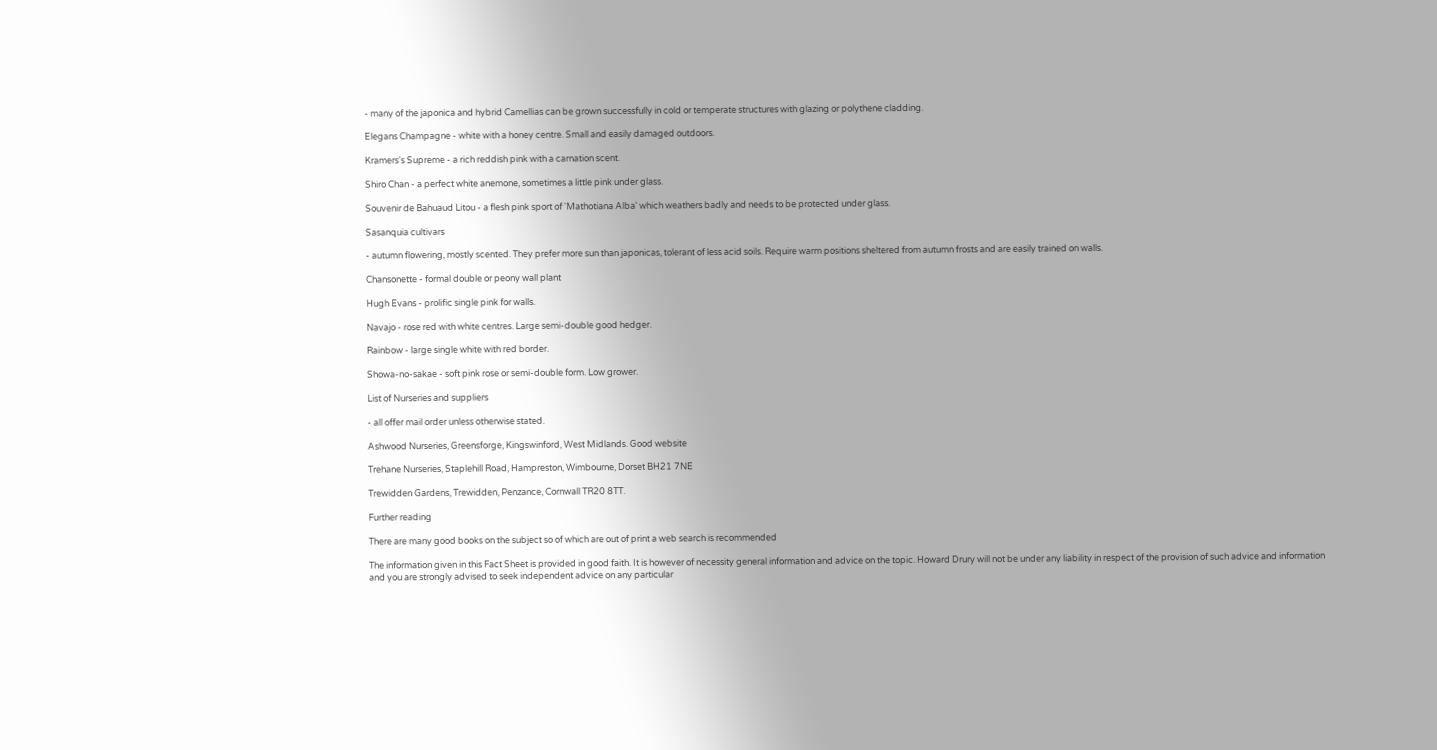- many of the japonica and hybrid Camellias can be grown successfully in cold or temperate structures with glazing or polythene cladding.

Elegans Champagne - white with a honey centre. Small and easily damaged outdoors.

Kramers's Supreme - a rich reddish pink with a carnation scent.

Shiro Chan - a perfect white anemone, sometimes a little pink under glass.

Souvenir de Bahuaud Litou - a flesh pink sport of 'Mathotiana Alba' which weathers badly and needs to be protected under glass.

Sasanquia cultivars

- autumn flowering, mostly scented. They prefer more sun than japonicas, tolerant of less acid soils. Require warm positions sheltered from autumn frosts and are easily trained on walls.

Chansonette - formal double or peony wall plant

Hugh Evans - prolific single pink for walls.

Navajo - rose red with white centres. Large semi-double good hedger.

Rainbow - large single white with red border.

Showa-no-sakae - soft pink rose or semi-double form. Low grower.

List of Nurseries and suppliers

- all offer mail order unless otherwise stated.

Ashwood Nurseries, Greensforge, Kingswinford, West Midlands. Good website

Trehane Nurseries, Staplehill Road, Hampreston, Wimbourne, Dorset BH21 7NE

Trewidden Gardens, Trewidden, Penzance, Cornwall TR20 8TT.

Further reading

There are many good books on the subject so of which are out of print a web search is recommended

The information given in this Fact Sheet is provided in good faith. It is however of necessity general information and advice on the topic. Howard Drury will not be under any liability in respect of the provision of such advice and information and you are strongly advised to seek independent advice on any particular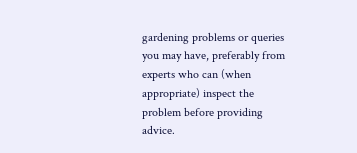gardening problems or queries you may have, preferably from experts who can (when appropriate) inspect the problem before providing advice.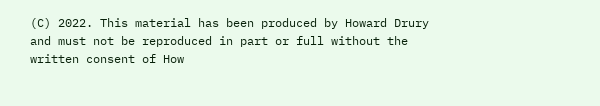(C) 2022. This material has been produced by Howard Drury and must not be reproduced in part or full without the written consent of How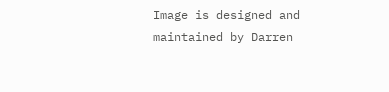Image is designed and maintained by Darren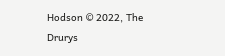Hodson © 2022, The Drurys